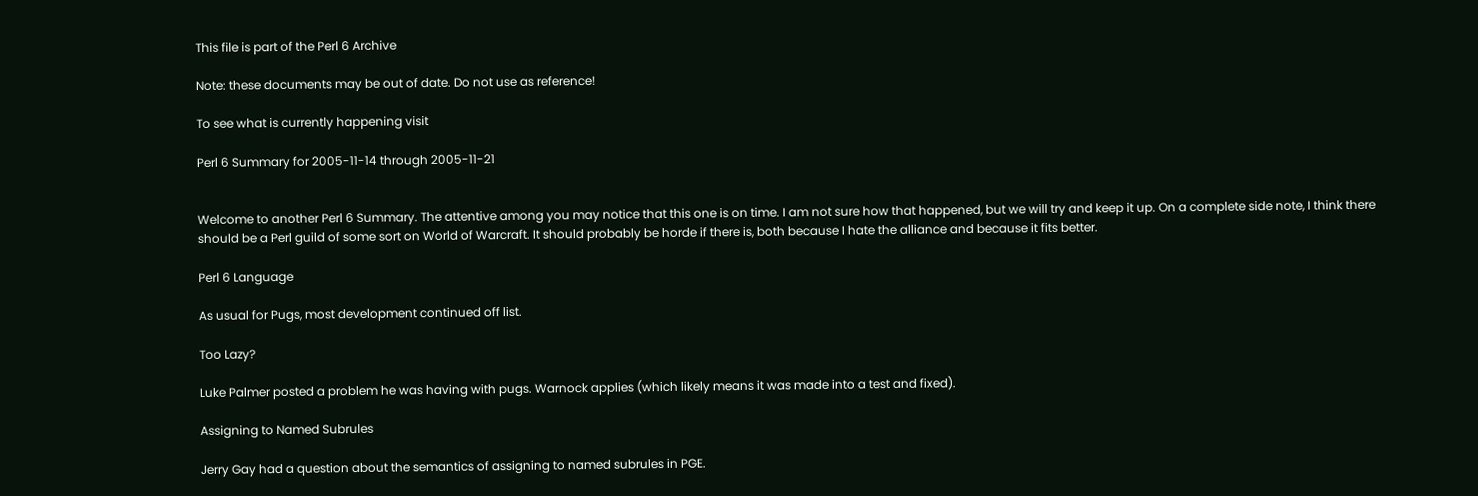This file is part of the Perl 6 Archive

Note: these documents may be out of date. Do not use as reference!

To see what is currently happening visit

Perl 6 Summary for 2005-11-14 through 2005-11-21


Welcome to another Perl 6 Summary. The attentive among you may notice that this one is on time. I am not sure how that happened, but we will try and keep it up. On a complete side note, I think there should be a Perl guild of some sort on World of Warcraft. It should probably be horde if there is, both because I hate the alliance and because it fits better.

Perl 6 Language

As usual for Pugs, most development continued off list.

Too Lazy?

Luke Palmer posted a problem he was having with pugs. Warnock applies (which likely means it was made into a test and fixed).

Assigning to Named Subrules

Jerry Gay had a question about the semantics of assigning to named subrules in PGE.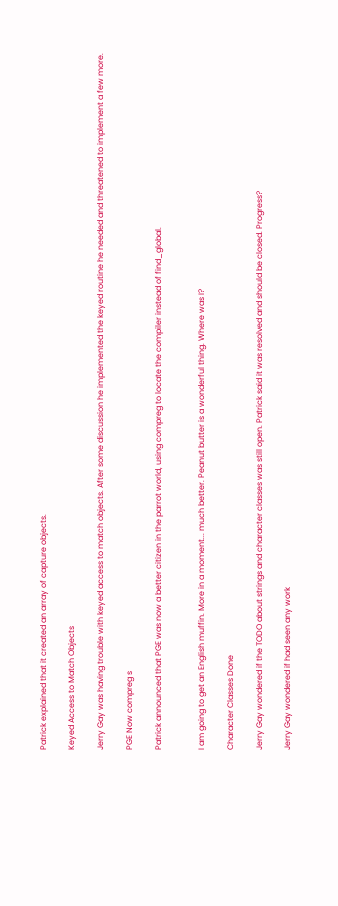Patrick explained that it created an array of capture objects.

Keyed Access to Match Objects

Jerry Gay was having trouble with keyed access to match objects. After some discussion he implemented the keyed routine he needed and threatened to implement a few more.

PGE Now compreg s

Patrick announced that PGE was now a better citizen in the parrot world, using compreg to locate the compiler instead of find_global.


I am going to get an English muffin. More in a moment... much better. Peanut butter is a wonderful thing. Where was I?

Character Classes Done

Jerry Gay wondered if the TODO about strings and character classes was still open. Patrick said it was resolved and should be closed. Progress?

Jerry Gay wondered if had seen any work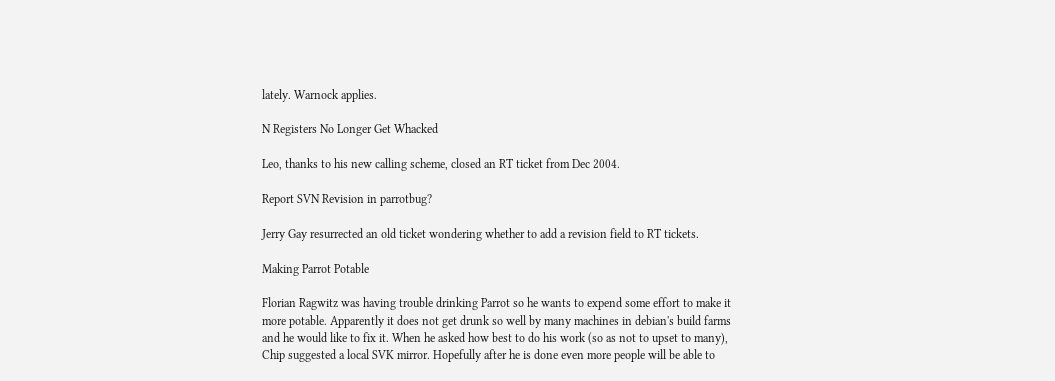lately. Warnock applies.

N Registers No Longer Get Whacked

Leo, thanks to his new calling scheme, closed an RT ticket from Dec 2004.

Report SVN Revision in parrotbug?

Jerry Gay resurrected an old ticket wondering whether to add a revision field to RT tickets.

Making Parrot Potable

Florian Ragwitz was having trouble drinking Parrot so he wants to expend some effort to make it more potable. Apparently it does not get drunk so well by many machines in debian's build farms and he would like to fix it. When he asked how best to do his work (so as not to upset to many), Chip suggested a local SVK mirror. Hopefully after he is done even more people will be able to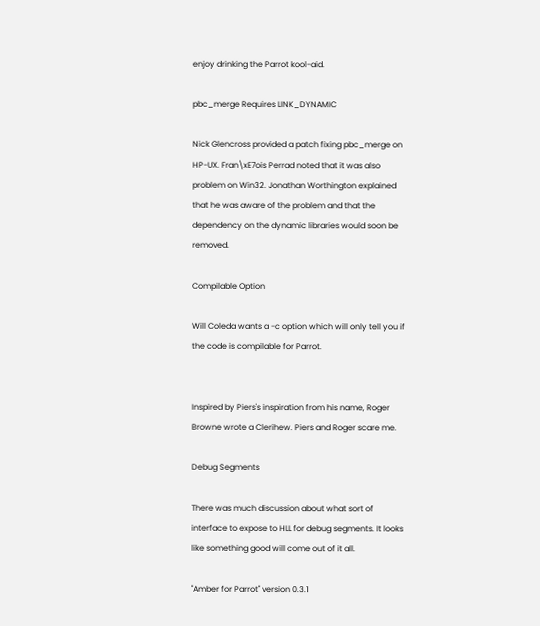enjoy drinking the Parrot kool-aid.

pbc_merge Requires LINK_DYNAMIC

Nick Glencross provided a patch fixing pbc_merge on HP-UX. Fran\xE7ois Perrad noted that it was also problem on Win32. Jonathan Worthington explained that he was aware of the problem and that the dependency on the dynamic libraries would soon be removed.

Compilable Option

Will Coleda wants a -c option which will only tell you if the code is compilable for Parrot.


Inspired by Piers's inspiration from his name, Roger Browne wrote a Clerihew. Piers and Roger scare me.

Debug Segments

There was much discussion about what sort of interface to expose to HLL for debug segments. It looks like something good will come out of it all.

"Amber for Parrot" version 0.3.1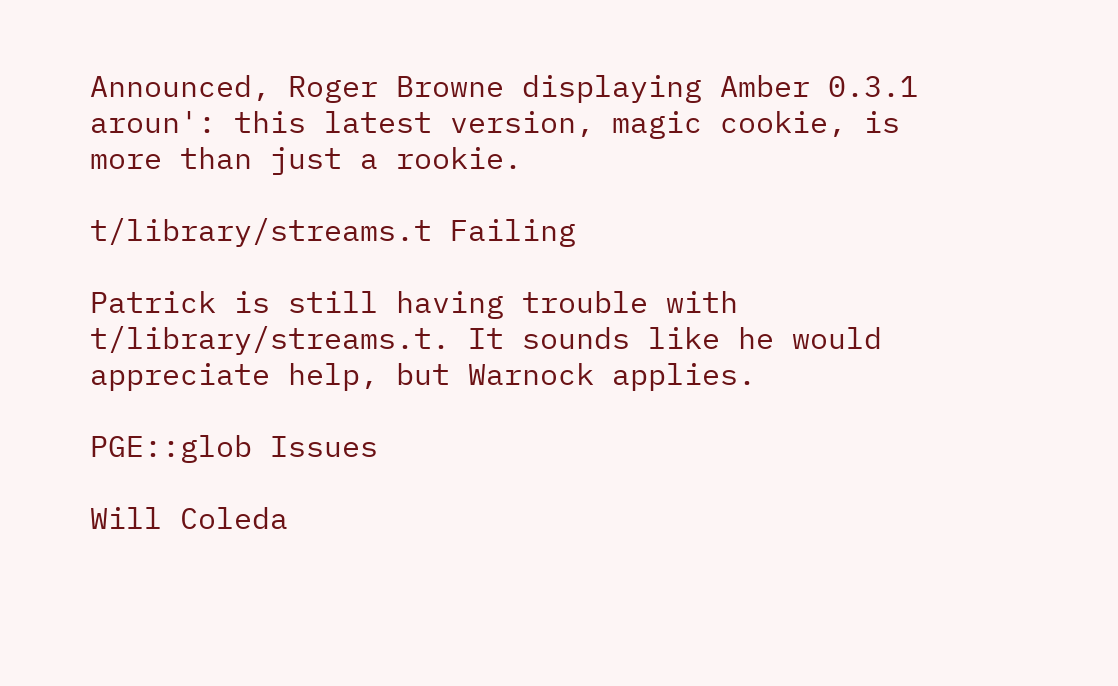Announced, Roger Browne displaying Amber 0.3.1 aroun': this latest version, magic cookie, is more than just a rookie.

t/library/streams.t Failing

Patrick is still having trouble with t/library/streams.t. It sounds like he would appreciate help, but Warnock applies.

PGE::glob Issues

Will Coleda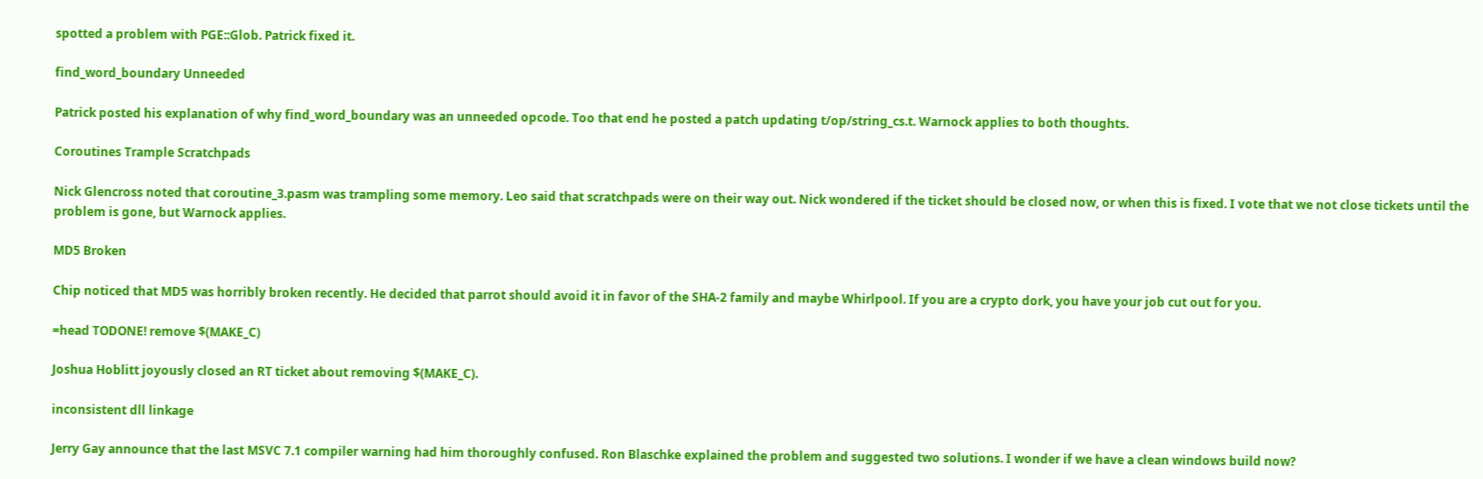spotted a problem with PGE::Glob. Patrick fixed it.

find_word_boundary Unneeded

Patrick posted his explanation of why find_word_boundary was an unneeded opcode. Too that end he posted a patch updating t/op/string_cs.t. Warnock applies to both thoughts.

Coroutines Trample Scratchpads

Nick Glencross noted that coroutine_3.pasm was trampling some memory. Leo said that scratchpads were on their way out. Nick wondered if the ticket should be closed now, or when this is fixed. I vote that we not close tickets until the problem is gone, but Warnock applies.

MD5 Broken

Chip noticed that MD5 was horribly broken recently. He decided that parrot should avoid it in favor of the SHA-2 family and maybe Whirlpool. If you are a crypto dork, you have your job cut out for you.

=head TODONE! remove $(MAKE_C)

Joshua Hoblitt joyously closed an RT ticket about removing $(MAKE_C).

inconsistent dll linkage

Jerry Gay announce that the last MSVC 7.1 compiler warning had him thoroughly confused. Ron Blaschke explained the problem and suggested two solutions. I wonder if we have a clean windows build now?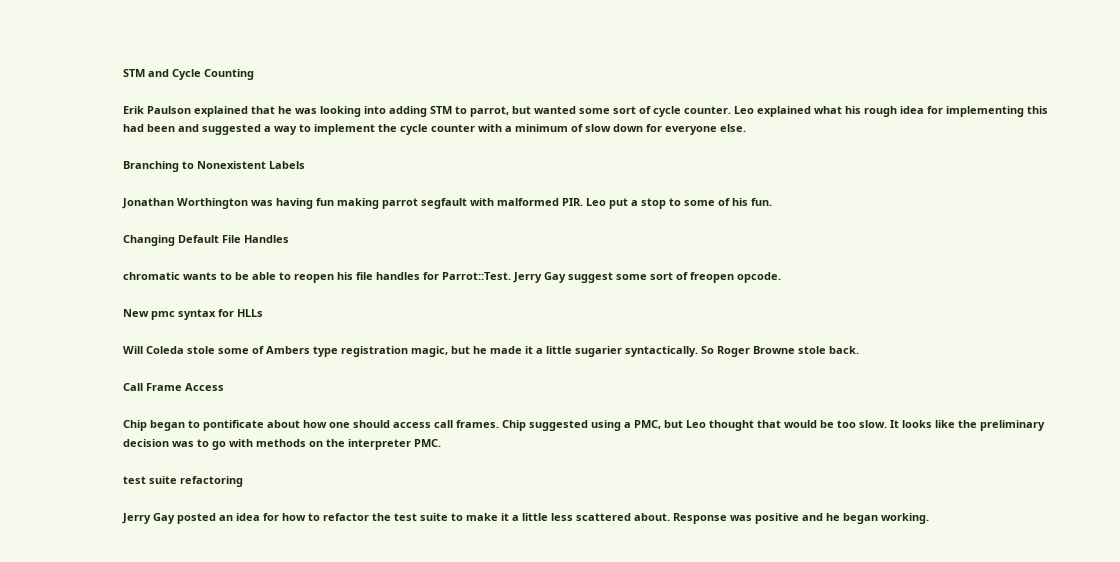STM and Cycle Counting

Erik Paulson explained that he was looking into adding STM to parrot, but wanted some sort of cycle counter. Leo explained what his rough idea for implementing this had been and suggested a way to implement the cycle counter with a minimum of slow down for everyone else.

Branching to Nonexistent Labels

Jonathan Worthington was having fun making parrot segfault with malformed PIR. Leo put a stop to some of his fun.

Changing Default File Handles

chromatic wants to be able to reopen his file handles for Parrot::Test. Jerry Gay suggest some sort of freopen opcode.

New pmc syntax for HLLs

Will Coleda stole some of Ambers type registration magic, but he made it a little sugarier syntactically. So Roger Browne stole back.

Call Frame Access

Chip began to pontificate about how one should access call frames. Chip suggested using a PMC, but Leo thought that would be too slow. It looks like the preliminary decision was to go with methods on the interpreter PMC.

test suite refactoring

Jerry Gay posted an idea for how to refactor the test suite to make it a little less scattered about. Response was positive and he began working.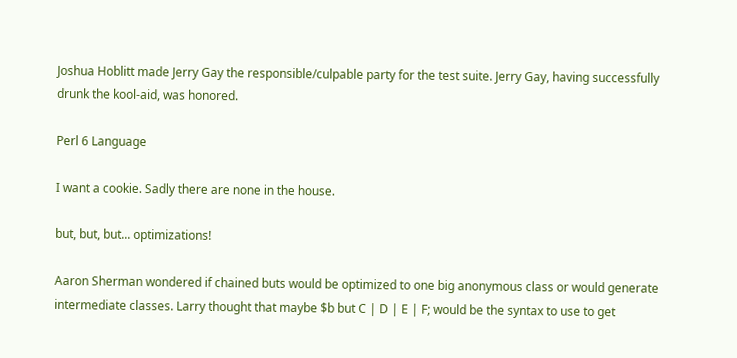Joshua Hoblitt made Jerry Gay the responsible/culpable party for the test suite. Jerry Gay, having successfully drunk the kool-aid, was honored.

Perl 6 Language

I want a cookie. Sadly there are none in the house.

but, but, but... optimizations!

Aaron Sherman wondered if chained buts would be optimized to one big anonymous class or would generate intermediate classes. Larry thought that maybe $b but C | D | E | F; would be the syntax to use to get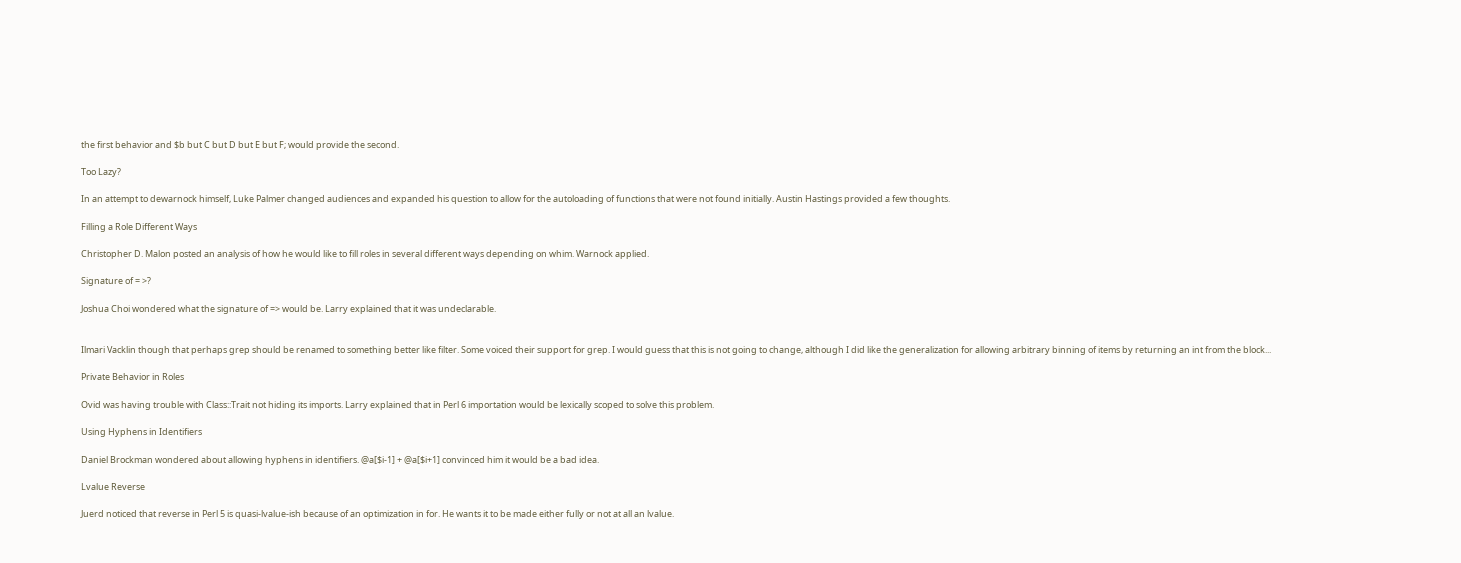the first behavior and $b but C but D but E but F; would provide the second.

Too Lazy?

In an attempt to dewarnock himself, Luke Palmer changed audiences and expanded his question to allow for the autoloading of functions that were not found initially. Austin Hastings provided a few thoughts.

Filling a Role Different Ways

Christopher D. Malon posted an analysis of how he would like to fill roles in several different ways depending on whim. Warnock applied.

Signature of = >?

Joshua Choi wondered what the signature of => would be. Larry explained that it was undeclarable.


Ilmari Vacklin though that perhaps grep should be renamed to something better like filter. Some voiced their support for grep. I would guess that this is not going to change, although I did like the generalization for allowing arbitrary binning of items by returning an int from the block...

Private Behavior in Roles

Ovid was having trouble with Class::Trait not hiding its imports. Larry explained that in Perl 6 importation would be lexically scoped to solve this problem.

Using Hyphens in Identifiers

Daniel Brockman wondered about allowing hyphens in identifiers. @a[$i-1] + @a[$i+1] convinced him it would be a bad idea.

Lvalue Reverse

Juerd noticed that reverse in Perl 5 is quasi-lvalue-ish because of an optimization in for. He wants it to be made either fully or not at all an lvalue.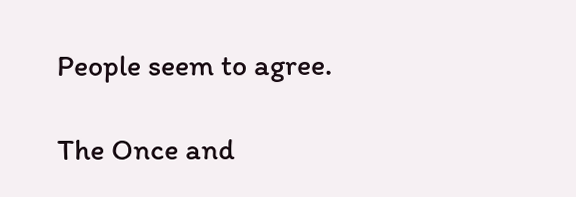People seem to agree.

The Once and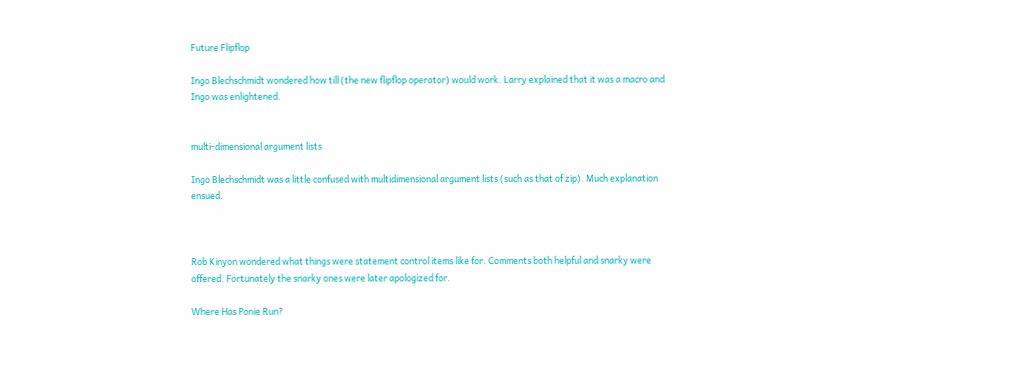Future Flipflop

Ingo Blechschmidt wondered how till (the new flipflop operator) would work. Larry explained that it was a macro and Ingo was enlightened.


multi-dimensional argument lists

Ingo Blechschmidt was a little confused with multidimensional argument lists (such as that of zip). Much explanation ensued.



Rob Kinyon wondered what things were statement control items like for. Comments both helpful and snarky were offered. Fortunately the snarky ones were later apologized for.

Where Has Ponie Run?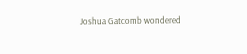Joshua Gatcomb wondered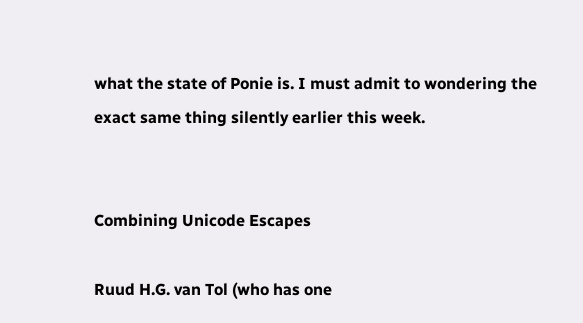what the state of Ponie is. I must admit to wondering the exact same thing silently earlier this week.


Combining Unicode Escapes

Ruud H.G. van Tol (who has one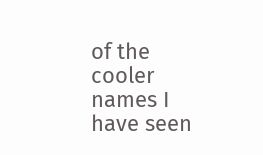of the cooler names I have seen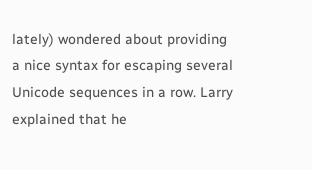lately) wondered about providing a nice syntax for escaping several Unicode sequences in a row. Larry explained that he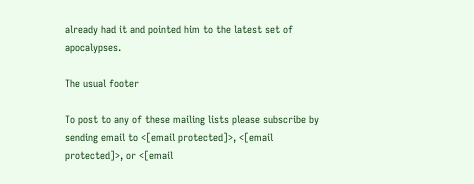already had it and pointed him to the latest set of apocalypses.

The usual footer

To post to any of these mailing lists please subscribe by sending email to <[email protected]>, <[email protected]>, or <[email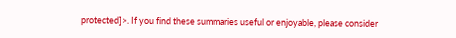protected]>. If you find these summaries useful or enjoyable, please consider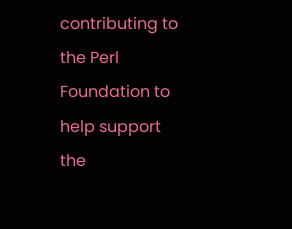contributing to the Perl Foundation to help support the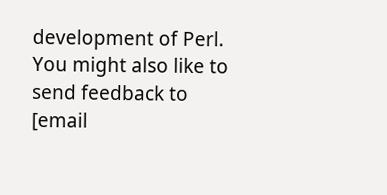development of Perl. You might also like to send feedback to [email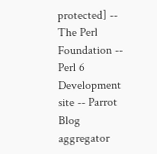protected] -- The Perl Foundation -- Perl 6 Development site -- Parrot Blog aggregator